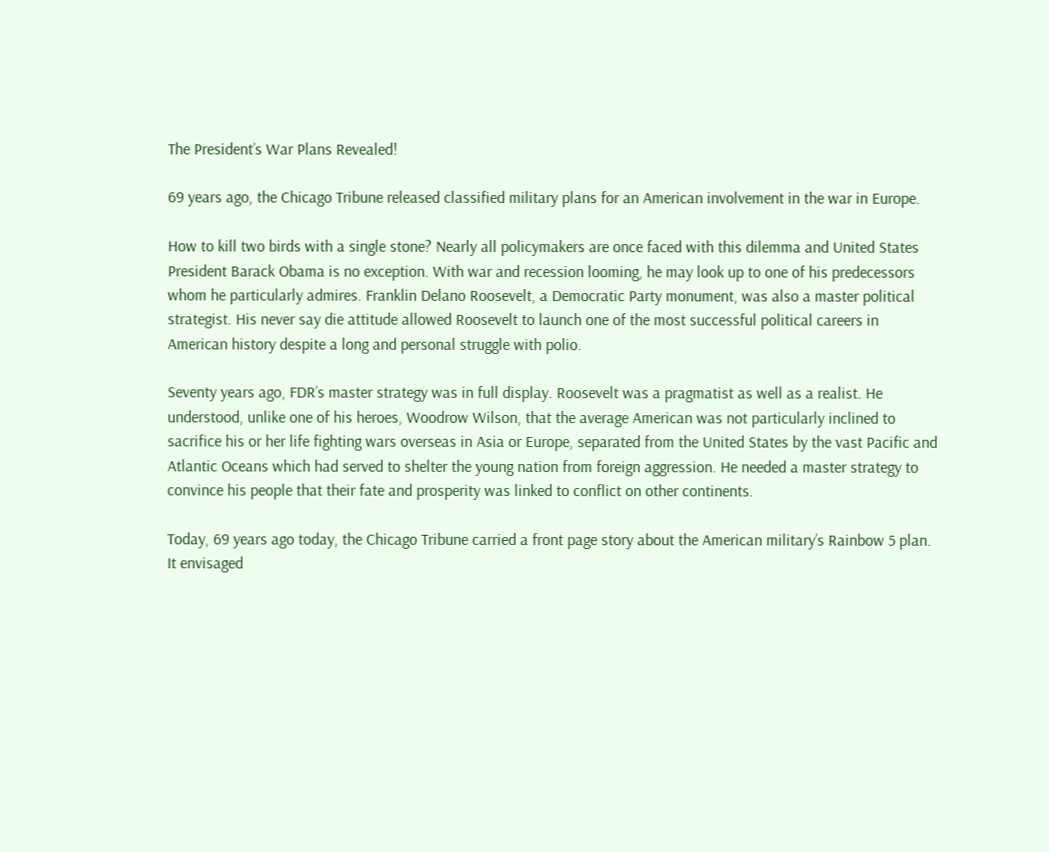The President’s War Plans Revealed!

69 years ago, the Chicago Tribune released classified military plans for an American involvement in the war in Europe.

How to kill two birds with a single stone? Nearly all policymakers are once faced with this dilemma and United States President Barack Obama is no exception. With war and recession looming, he may look up to one of his predecessors whom he particularly admires. Franklin Delano Roosevelt, a Democratic Party monument, was also a master political strategist. His never say die attitude allowed Roosevelt to launch one of the most successful political careers in American history despite a long and personal struggle with polio.

Seventy years ago, FDR’s master strategy was in full display. Roosevelt was a pragmatist as well as a realist. He understood, unlike one of his heroes, Woodrow Wilson, that the average American was not particularly inclined to sacrifice his or her life fighting wars overseas in Asia or Europe, separated from the United States by the vast Pacific and Atlantic Oceans which had served to shelter the young nation from foreign aggression. He needed a master strategy to convince his people that their fate and prosperity was linked to conflict on other continents.

Today, 69 years ago today, the Chicago Tribune carried a front page story about the American military’s Rainbow 5 plan. It envisaged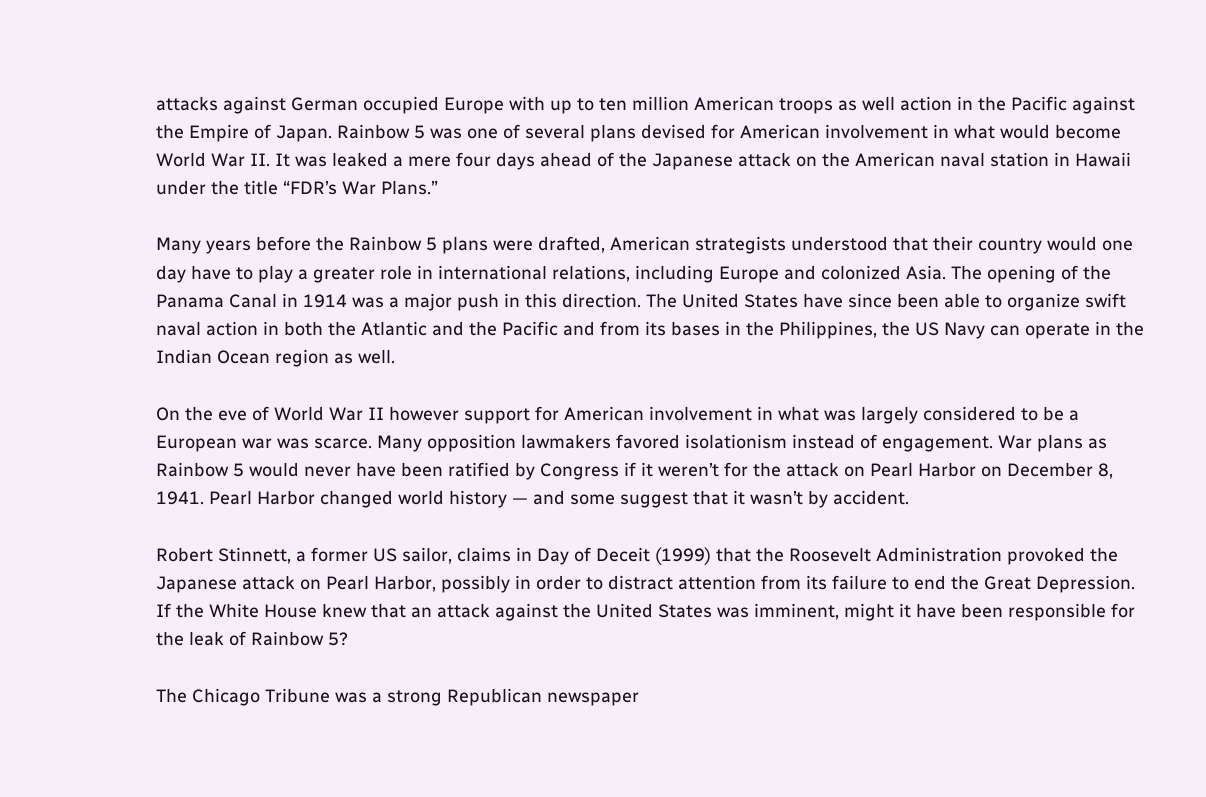attacks against German occupied Europe with up to ten million American troops as well action in the Pacific against the Empire of Japan. Rainbow 5 was one of several plans devised for American involvement in what would become World War II. It was leaked a mere four days ahead of the Japanese attack on the American naval station in Hawaii under the title “FDR’s War Plans.”

Many years before the Rainbow 5 plans were drafted, American strategists understood that their country would one day have to play a greater role in international relations, including Europe and colonized Asia. The opening of the Panama Canal in 1914 was a major push in this direction. The United States have since been able to organize swift naval action in both the Atlantic and the Pacific and from its bases in the Philippines, the US Navy can operate in the Indian Ocean region as well.

On the eve of World War II however support for American involvement in what was largely considered to be a European war was scarce. Many opposition lawmakers favored isolationism instead of engagement. War plans as Rainbow 5 would never have been ratified by Congress if it weren’t for the attack on Pearl Harbor on December 8, 1941. Pearl Harbor changed world history — and some suggest that it wasn’t by accident.

Robert Stinnett, a former US sailor, claims in Day of Deceit (1999) that the Roosevelt Administration provoked the Japanese attack on Pearl Harbor, possibly in order to distract attention from its failure to end the Great Depression. If the White House knew that an attack against the United States was imminent, might it have been responsible for the leak of Rainbow 5?

The Chicago Tribune was a strong Republican newspaper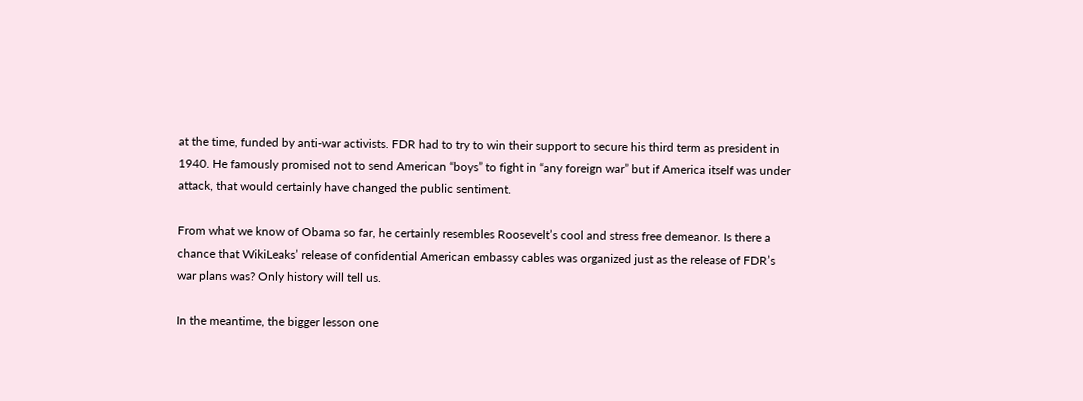at the time, funded by anti-war activists. FDR had to try to win their support to secure his third term as president in 1940. He famously promised not to send American “boys” to fight in “any foreign war” but if America itself was under attack, that would certainly have changed the public sentiment.

From what we know of Obama so far, he certainly resembles Roosevelt’s cool and stress free demeanor. Is there a chance that WikiLeaks’ release of confidential American embassy cables was organized just as the release of FDR’s war plans was? Only history will tell us.

In the meantime, the bigger lesson one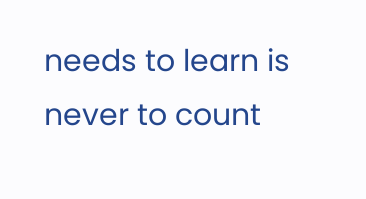needs to learn is never to count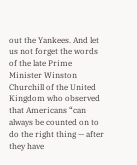out the Yankees. And let us not forget the words of the late Prime Minister Winston Churchill of the United Kingdom who observed that Americans “can always be counted on to do the right thing — after they have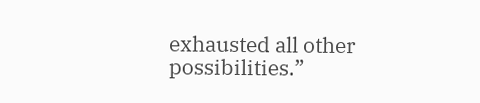exhausted all other possibilities.”